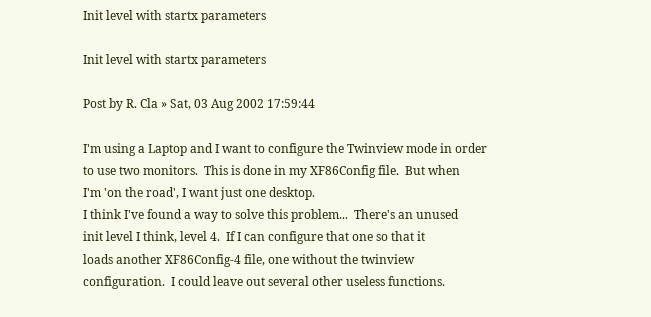Init level with startx parameters

Init level with startx parameters

Post by R. Cla » Sat, 03 Aug 2002 17:59:44

I'm using a Laptop and I want to configure the Twinview mode in order
to use two monitors.  This is done in my XF86Config file.  But when
I'm 'on the road', I want just one desktop.
I think I've found a way to solve this problem...  There's an unused
init level I think, level 4.  If I can configure that one so that it
loads another XF86Config-4 file, one without the twinview
configuration.  I could leave out several other useless functions.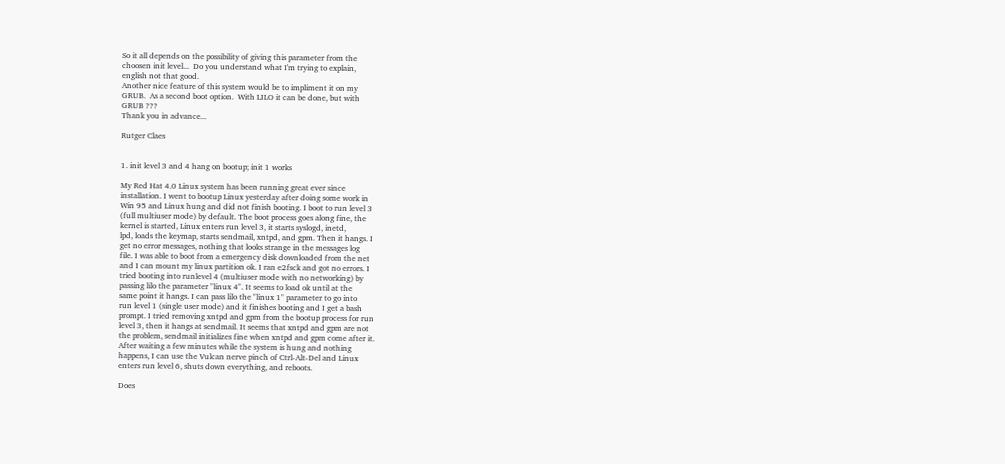So it all depends on the possibility of giving this parameter from the
choosen init level...  Do you understand what I'm trying to explain,
english not that good.
Another nice feature of this system would be to impliment it on my
GRUB.  As a second boot option.  With LILO it can be done, but with
GRUB ???
Thank you in advance...

Rutger Claes


1. init level 3 and 4 hang on bootup; init 1 works

My Red Hat 4.0 Linux system has been running great ever since
installation. I went to bootup Linux yesterday after doing some work in
Win 95 and Linux hung and did not finish booting. I boot to run level 3
(full multiuser mode) by default. The boot process goes along fine, the
kernel is started, Linux enters run level 3, it starts syslogd, inetd,
lpd, loads the keymap, starts sendmail, xntpd, and gpm. Then it hangs. I
get no error messages, nothing that looks strange in the messages log
file. I was able to boot from a emergency disk downloaded from the net
and I can mount my linux partition ok. I ran e2fsck and got no errors. I
tried booting into runlevel 4 (multiuser mode with no networking) by
passing lilo the parameter "linux 4". It seems to load ok until at the
same point it hangs. I can pass lilo the "linux 1" parameter to go into
run level 1 (single user mode) and it finishes booting and I get a bash
prompt. I tried removing xntpd and gpm from the bootup process for run
level 3, then it hangs at sendmail. It seems that xntpd and gpm are not
the problem, sendmail initializes fine when xntpd and gpm come after it.
After waiting a few minutes while the system is hung and nothing
happens, I can use the Vulcan nerve pinch of Ctrl-Alt-Del and Linux
enters run level 6, shuts down everything, and reboots.

Does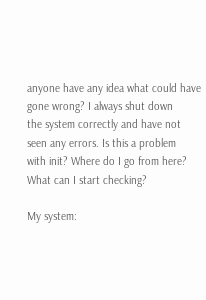anyone have any idea what could have gone wrong? I always shut down
the system correctly and have not seen any errors. Is this a problem
with init? Where do I go from here? What can I start checking?

My system: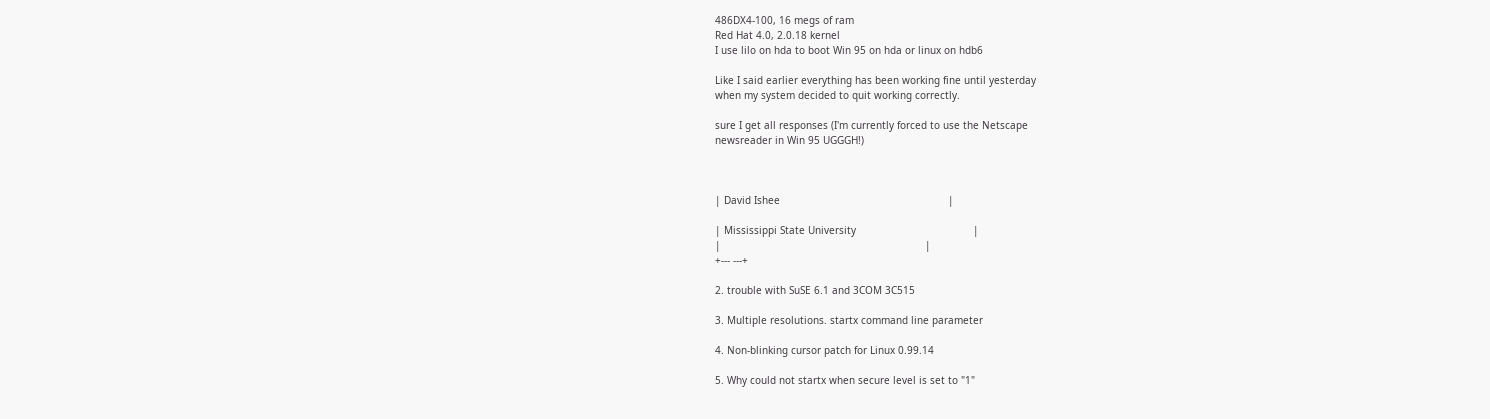486DX4-100, 16 megs of ram
Red Hat 4.0, 2.0.18 kernel
I use lilo on hda to boot Win 95 on hda or linux on hdb6

Like I said earlier everything has been working fine until yesterday
when my system decided to quit working correctly.

sure I get all responses (I'm currently forced to use the Netscape
newsreader in Win 95 UGGGH!)



| David Ishee                                                        |

| Mississippi State University                                       |
|                                                                    |
+--- ---+

2. trouble with SuSE 6.1 and 3COM 3C515

3. Multiple resolutions. startx command line parameter

4. Non-blinking cursor patch for Linux 0.99.14

5. Why could not startx when secure level is set to "1"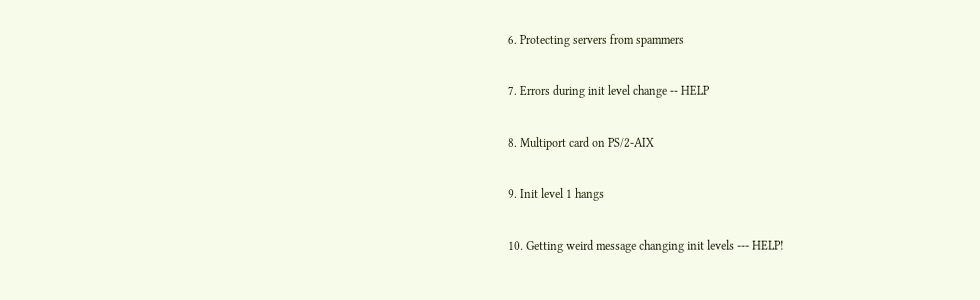6. Protecting servers from spammers

7. Errors during init level change -- HELP

8. Multiport card on PS/2-AIX

9. Init level 1 hangs

10. Getting weird message changing init levels --- HELP!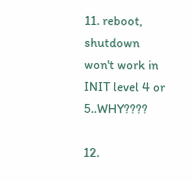11. reboot, shutdown won't work in INIT level 4 or 5..WHY????

12.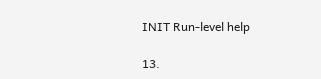INIT Run-level help

13.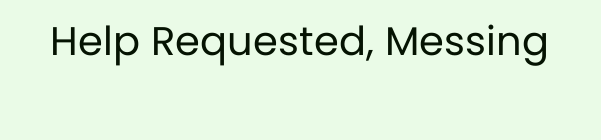Help Requested, Messing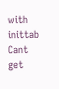with inittab Cant get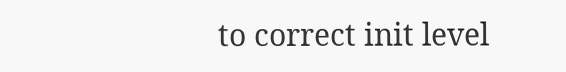to correct init level